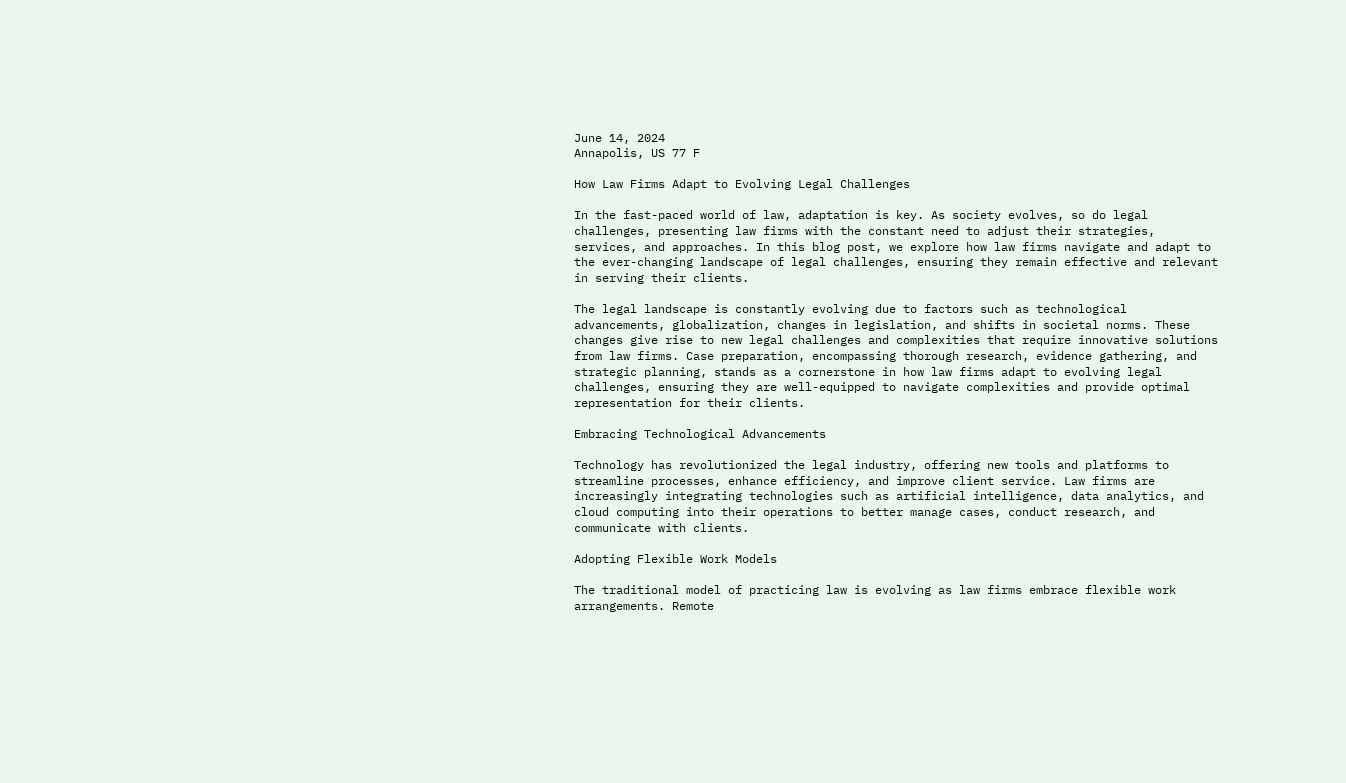June 14, 2024
Annapolis, US 77 F

How Law Firms Adapt to Evolving Legal Challenges

In the fast-paced world of law, adaptation is key. As society evolves, so do legal challenges, presenting law firms with the constant need to adjust their strategies, services, and approaches. In this blog post, we explore how law firms navigate and adapt to the ever-changing landscape of legal challenges, ensuring they remain effective and relevant in serving their clients.

The legal landscape is constantly evolving due to factors such as technological advancements, globalization, changes in legislation, and shifts in societal norms. These changes give rise to new legal challenges and complexities that require innovative solutions from law firms. Case preparation, encompassing thorough research, evidence gathering, and strategic planning, stands as a cornerstone in how law firms adapt to evolving legal challenges, ensuring they are well-equipped to navigate complexities and provide optimal representation for their clients.

Embracing Technological Advancements

Technology has revolutionized the legal industry, offering new tools and platforms to streamline processes, enhance efficiency, and improve client service. Law firms are increasingly integrating technologies such as artificial intelligence, data analytics, and cloud computing into their operations to better manage cases, conduct research, and communicate with clients.

Adopting Flexible Work Models

The traditional model of practicing law is evolving as law firms embrace flexible work arrangements. Remote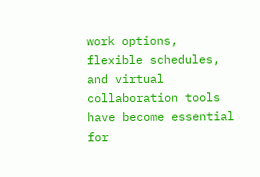work options, flexible schedules, and virtual collaboration tools have become essential for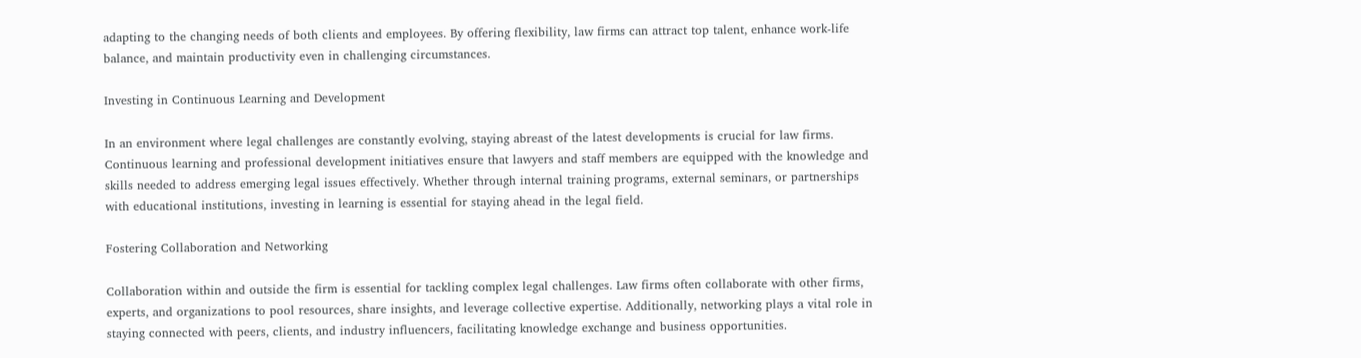adapting to the changing needs of both clients and employees. By offering flexibility, law firms can attract top talent, enhance work-life balance, and maintain productivity even in challenging circumstances.

Investing in Continuous Learning and Development

In an environment where legal challenges are constantly evolving, staying abreast of the latest developments is crucial for law firms. Continuous learning and professional development initiatives ensure that lawyers and staff members are equipped with the knowledge and skills needed to address emerging legal issues effectively. Whether through internal training programs, external seminars, or partnerships with educational institutions, investing in learning is essential for staying ahead in the legal field.

Fostering Collaboration and Networking

Collaboration within and outside the firm is essential for tackling complex legal challenges. Law firms often collaborate with other firms, experts, and organizations to pool resources, share insights, and leverage collective expertise. Additionally, networking plays a vital role in staying connected with peers, clients, and industry influencers, facilitating knowledge exchange and business opportunities.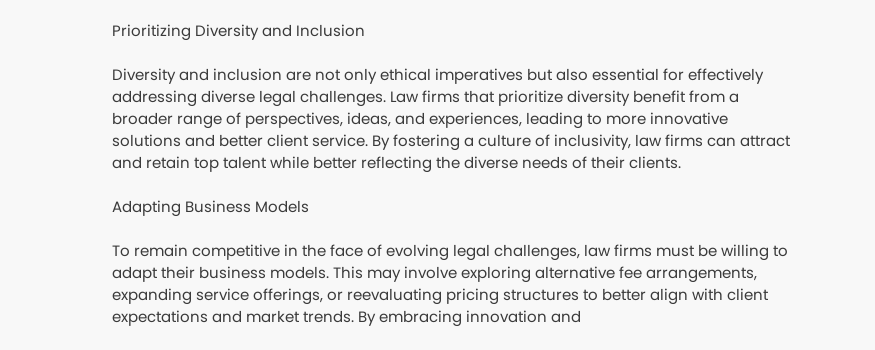Prioritizing Diversity and Inclusion

Diversity and inclusion are not only ethical imperatives but also essential for effectively addressing diverse legal challenges. Law firms that prioritize diversity benefit from a broader range of perspectives, ideas, and experiences, leading to more innovative solutions and better client service. By fostering a culture of inclusivity, law firms can attract and retain top talent while better reflecting the diverse needs of their clients.

Adapting Business Models

To remain competitive in the face of evolving legal challenges, law firms must be willing to adapt their business models. This may involve exploring alternative fee arrangements, expanding service offerings, or reevaluating pricing structures to better align with client expectations and market trends. By embracing innovation and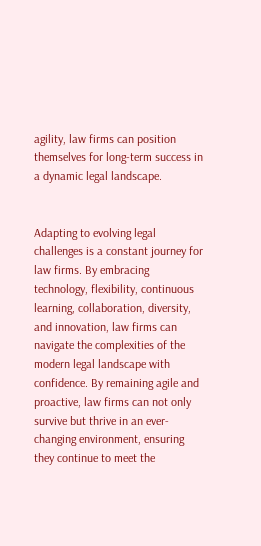agility, law firms can position themselves for long-term success in a dynamic legal landscape.


Adapting to evolving legal challenges is a constant journey for law firms. By embracing technology, flexibility, continuous learning, collaboration, diversity, and innovation, law firms can navigate the complexities of the modern legal landscape with confidence. By remaining agile and proactive, law firms can not only survive but thrive in an ever-changing environment, ensuring they continue to meet the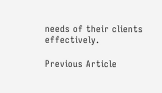needs of their clients effectively.

Previous Article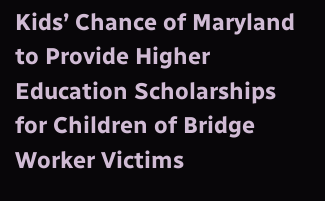Kids’ Chance of Maryland to Provide Higher Education Scholarships for Children of Bridge Worker Victims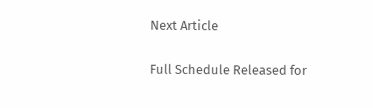Next Article

Full Schedule Released for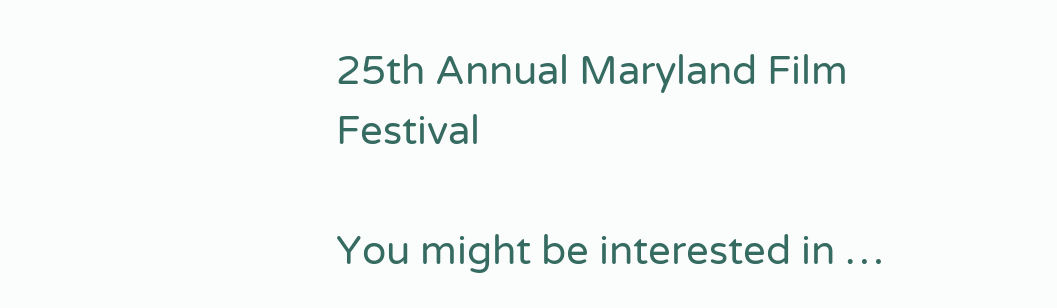25th Annual Maryland Film Festival

You might be interested in …